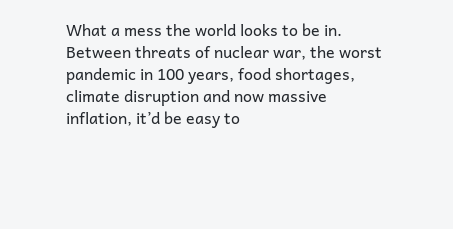What a mess the world looks to be in.   Between threats of nuclear war, the worst pandemic in 100 years, food shortages, climate disruption and now massive inflation, it’d be easy to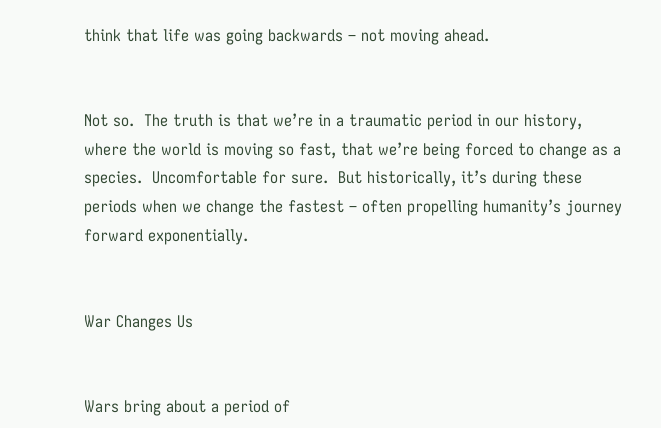think that life was going backwards – not moving ahead.


Not so.  The truth is that we’re in a traumatic period in our history, where the world is moving so fast, that we’re being forced to change as a species.  Uncomfortable for sure.  But historically, it’s during these periods when we change the fastest – often propelling humanity’s journey forward exponentially.


War Changes Us


Wars bring about a period of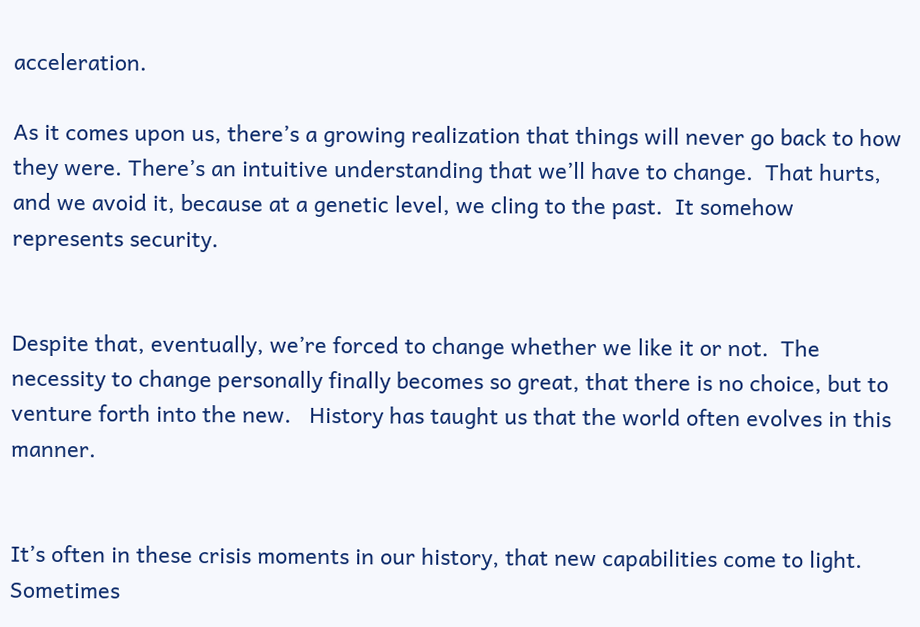acceleration.

As it comes upon us, there’s a growing realization that things will never go back to how they were. There’s an intuitive understanding that we’ll have to change.  That hurts, and we avoid it, because at a genetic level, we cling to the past.  It somehow represents security.


Despite that, eventually, we’re forced to change whether we like it or not.  The necessity to change personally finally becomes so great, that there is no choice, but to venture forth into the new.   History has taught us that the world often evolves in this manner.


It’s often in these crisis moments in our history, that new capabilities come to light.  Sometimes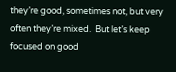they’re good, sometimes not, but very often they’re mixed.  But let’s keep focused on good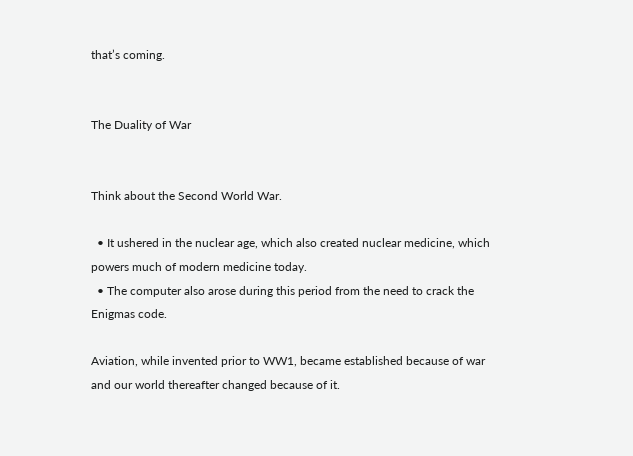that’s coming.


The Duality of War


Think about the Second World War.

  • It ushered in the nuclear age, which also created nuclear medicine, which powers much of modern medicine today.
  • The computer also arose during this period from the need to crack the Enigmas code.

Aviation, while invented prior to WW1, became established because of war and our world thereafter changed because of it.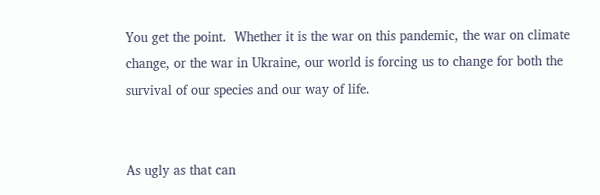You get the point.  Whether it is the war on this pandemic, the war on climate change, or the war in Ukraine, our world is forcing us to change for both the survival of our species and our way of life.


As ugly as that can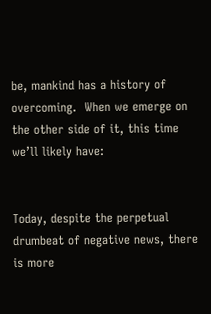be, mankind has a history of overcoming.  When we emerge on the other side of it, this time we’ll likely have:


Today, despite the perpetual drumbeat of negative news, there is more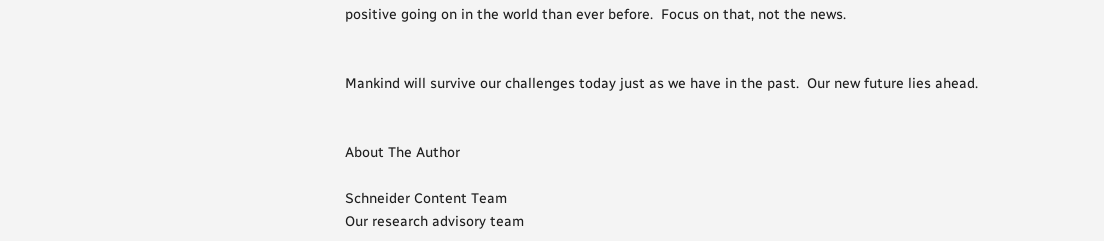positive going on in the world than ever before.  Focus on that, not the news.


Mankind will survive our challenges today just as we have in the past.  Our new future lies ahead.


About The Author

Schneider Content Team
Our research advisory team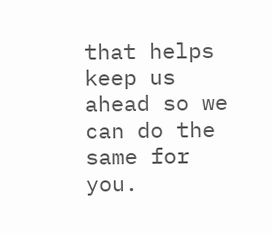that helps keep us ahead so we can do the same for you.